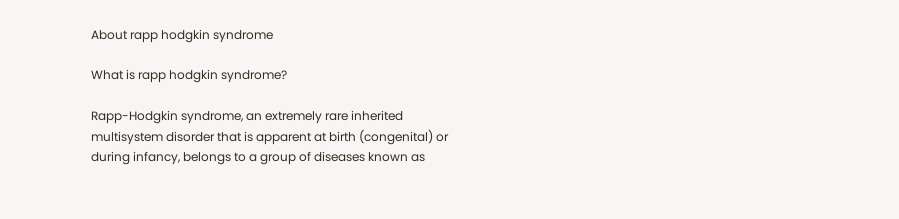About rapp hodgkin syndrome

What is rapp hodgkin syndrome?

Rapp-Hodgkin syndrome, an extremely rare inherited multisystem disorder that is apparent at birth (congenital) or during infancy, belongs to a group of diseases known as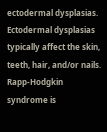ectodermal dysplasias. Ectodermal dysplasias typically affect the skin, teeth, hair, and/or nails. Rapp-Hodgkin syndrome is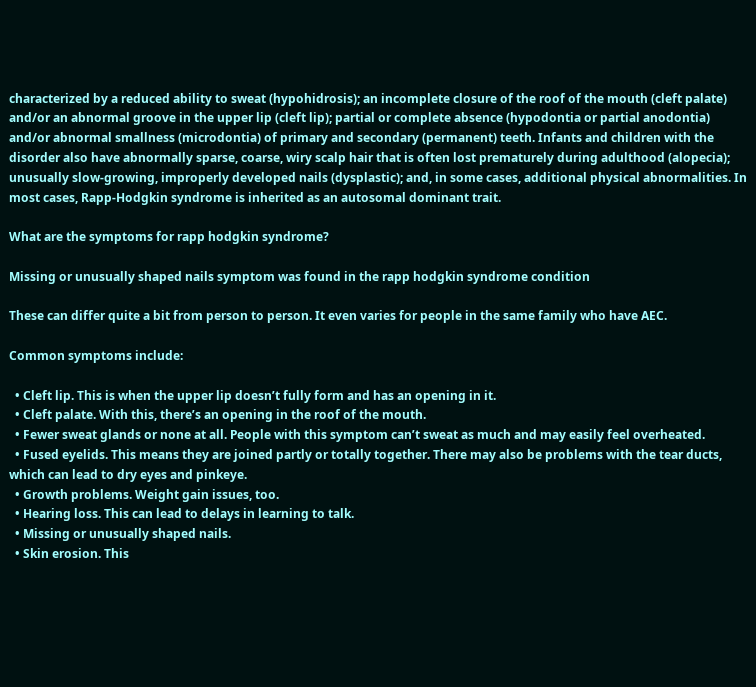characterized by a reduced ability to sweat (hypohidrosis); an incomplete closure of the roof of the mouth (cleft palate) and/or an abnormal groove in the upper lip (cleft lip); partial or complete absence (hypodontia or partial anodontia) and/or abnormal smallness (microdontia) of primary and secondary (permanent) teeth. Infants and children with the disorder also have abnormally sparse, coarse, wiry scalp hair that is often lost prematurely during adulthood (alopecia); unusually slow-growing, improperly developed nails (dysplastic); and, in some cases, additional physical abnormalities. In most cases, Rapp-Hodgkin syndrome is inherited as an autosomal dominant trait.

What are the symptoms for rapp hodgkin syndrome?

Missing or unusually shaped nails symptom was found in the rapp hodgkin syndrome condition

These can differ quite a bit from person to person. It even varies for people in the same family who have AEC.

Common symptoms include:

  • Cleft lip. This is when the upper lip doesn’t fully form and has an opening in it.
  • Cleft palate. With this, there’s an opening in the roof of the mouth.
  • Fewer sweat glands or none at all. People with this symptom can’t sweat as much and may easily feel overheated.
  • Fused eyelids. This means they are joined partly or totally together. There may also be problems with the tear ducts, which can lead to dry eyes and pinkeye.
  • Growth problems. Weight gain issues, too.
  • Hearing loss. This can lead to delays in learning to talk.
  • Missing or unusually shaped nails.
  • Skin erosion. This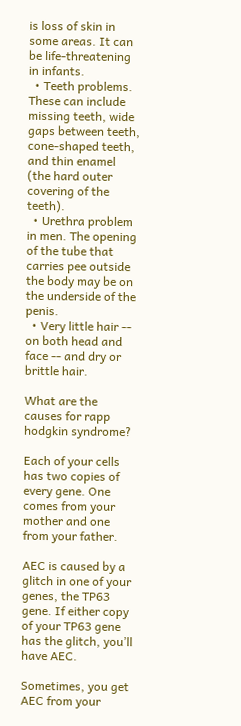is loss of skin in some areas. It can be life-threatening in infants.
  • Teeth problems. These can include missing teeth, wide gaps between teeth, cone-shaped teeth, and thin enamel (the hard outer covering of the teeth).
  • Urethra problem in men. The opening of the tube that carries pee outside the body may be on the underside of the penis.
  • Very little hair -- on both head and face -- and dry or brittle hair.

What are the causes for rapp hodgkin syndrome?

Each of your cells has two copies of every gene. One comes from your mother and one from your father.

AEC is caused by a glitch in one of your genes, the TP63 gene. If either copy of your TP63 gene has the glitch, you’ll have AEC.

Sometimes, you get AEC from your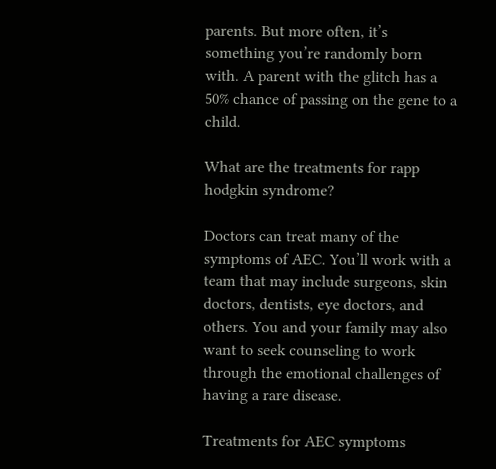parents. But more often, it’s something you’re randomly born with. A parent with the glitch has a 50% chance of passing on the gene to a child.

What are the treatments for rapp hodgkin syndrome?

Doctors can treat many of the symptoms of AEC. You’ll work with a team that may include surgeons, skin doctors, dentists, eye doctors, and others. You and your family may also want to seek counseling to work through the emotional challenges of having a rare disease.

Treatments for AEC symptoms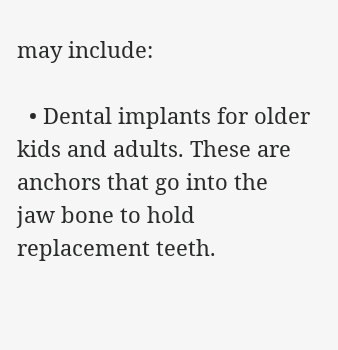may include:

  • Dental implants for older kids and adults. These are anchors that go into the jaw bone to hold replacement teeth.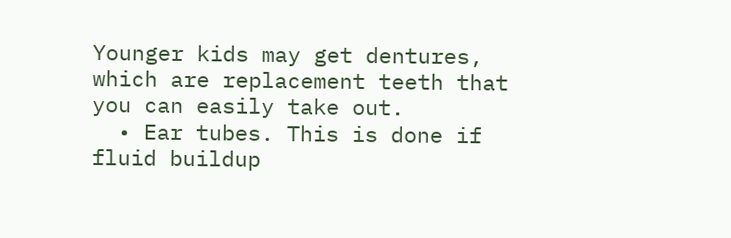Younger kids may get dentures, which are replacement teeth that you can easily take out.
  • Ear tubes. This is done if fluid buildup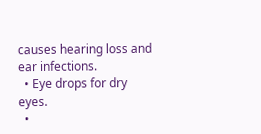causes hearing loss and ear infections.
  • Eye drops for dry eyes.
  •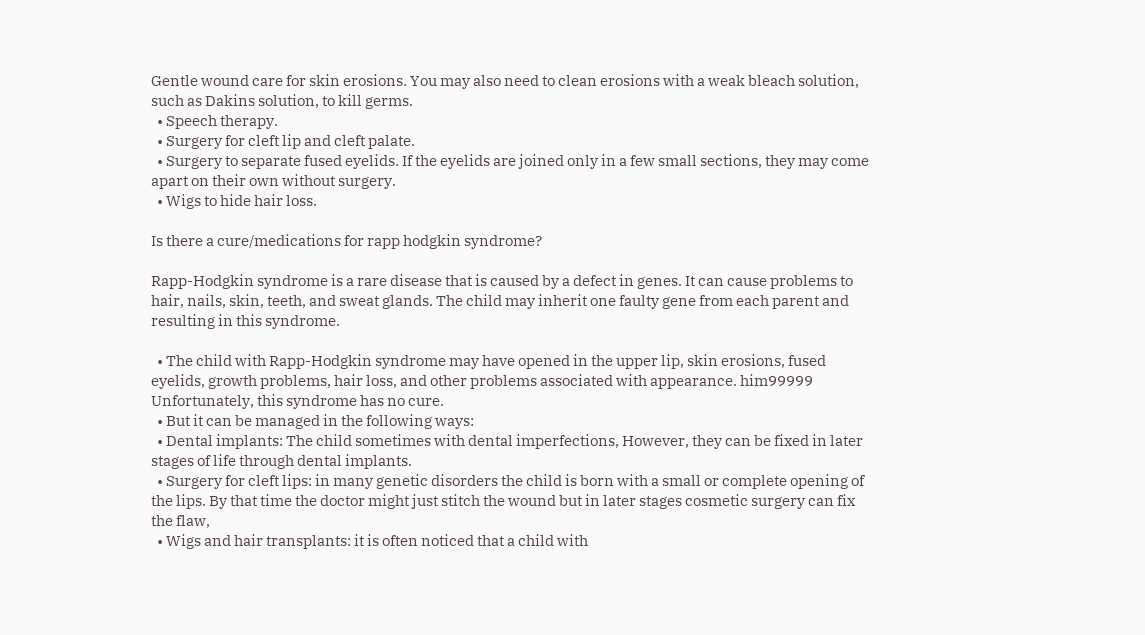Gentle wound care for skin erosions. You may also need to clean erosions with a weak bleach solution, such as Dakins solution, to kill germs.
  • Speech therapy.
  • Surgery for cleft lip and cleft palate.
  • Surgery to separate fused eyelids. If the eyelids are joined only in a few small sections, they may come apart on their own without surgery.
  • Wigs to hide hair loss.

Is there a cure/medications for rapp hodgkin syndrome?

Rapp-Hodgkin syndrome is a rare disease that is caused by a defect in genes. It can cause problems to hair, nails, skin, teeth, and sweat glands. The child may inherit one faulty gene from each parent and resulting in this syndrome.

  • The child with Rapp-Hodgkin syndrome may have opened in the upper lip, skin erosions, fused eyelids, growth problems, hair loss, and other problems associated with appearance. him99999 Unfortunately, this syndrome has no cure.
  • But it can be managed in the following ways:
  • Dental implants: The child sometimes with dental imperfections, However, they can be fixed in later stages of life through dental implants.
  • Surgery for cleft lips: in many genetic disorders the child is born with a small or complete opening of the lips. By that time the doctor might just stitch the wound but in later stages cosmetic surgery can fix the flaw,
  • Wigs and hair transplants: it is often noticed that a child with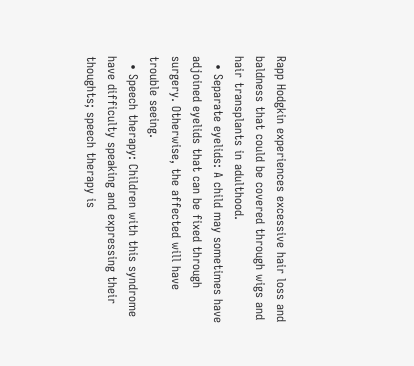Rapp Hodgkin experiences excessive hair loss and baldness that could be covered through wigs and hair transplants in adulthood.
  • Separate eyelids: A child may sometimes have adjoined eyelids that can be fixed through surgery. Otherwise, the affected will have trouble seeing.
  • Speech therapy: Children with this syndrome have difficulty speaking and expressing their thoughts; speech therapy is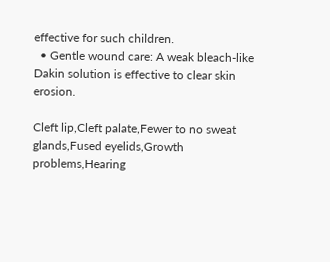effective for such children.
  • Gentle wound care: A weak bleach-like Dakin solution is effective to clear skin erosion.

Cleft lip,Cleft palate,Fewer to no sweat glands,Fused eyelids,Growth problems,Hearing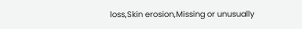loss,Skin erosion,Missing or unusually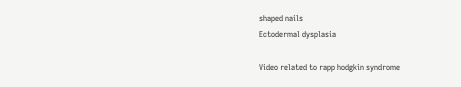shaped nails
Ectodermal dysplasia

Video related to rapp hodgkin syndrome